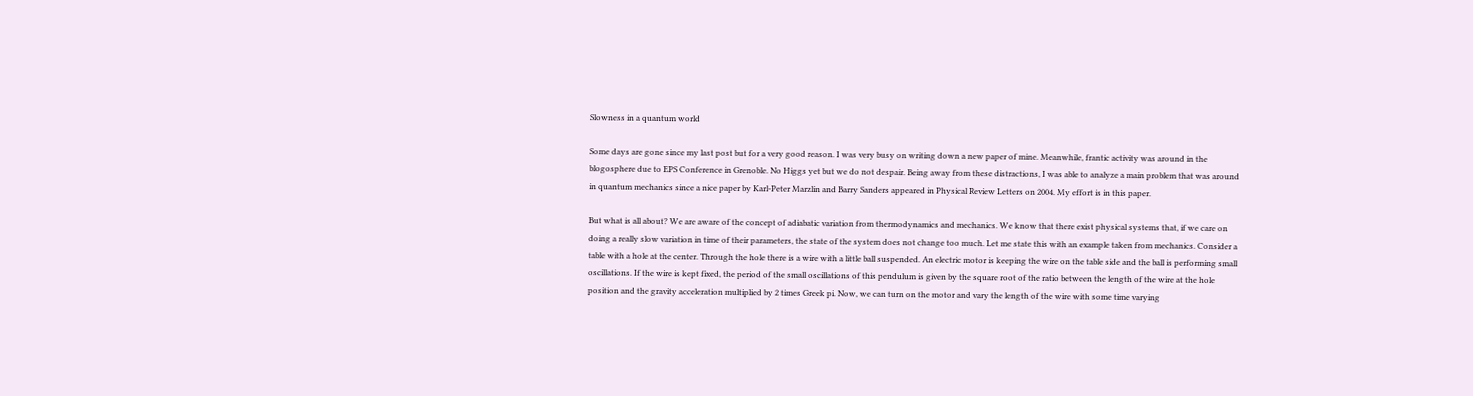Slowness in a quantum world

Some days are gone since my last post but for a very good reason. I was very busy on writing down a new paper of mine. Meanwhile, frantic activity was around in the blogosphere due to EPS Conference in Grenoble. No Higgs yet but we do not despair. Being away from these distractions, I was able to analyze a main problem that was around in quantum mechanics since a nice paper by Karl-Peter Marzlin and Barry Sanders appeared in Physical Review Letters on 2004. My effort is in this paper.

But what is all about? We are aware of the concept of adiabatic variation from thermodynamics and mechanics. We know that there exist physical systems that, if we care on doing a really slow variation in time of their parameters, the state of the system does not change too much. Let me state this with an example taken from mechanics. Consider a table with a hole at the center. Through the hole there is a wire with a little ball suspended. An electric motor is keeping the wire on the table side and the ball is performing small oscillations. If the wire is kept fixed, the period of the small oscillations of this pendulum is given by the square root of the ratio between the length of the wire at the hole position and the gravity acceleration multiplied by 2 times Greek pi. Now, we can turn on the motor and vary the length of the wire with some time varying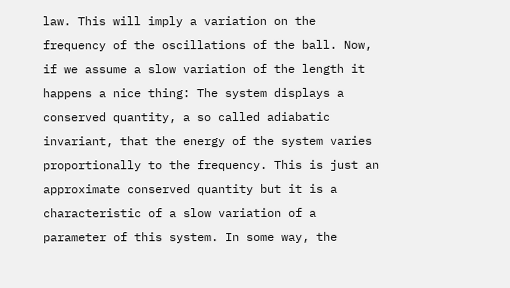law. This will imply a variation on the frequency of the oscillations of the ball. Now, if we assume a slow variation of the length it happens a nice thing: The system displays a conserved quantity, a so called adiabatic invariant, that the energy of the system varies proportionally to the frequency. This is just an approximate conserved quantity but it is a characteristic of a slow variation of a parameter of this system. In some way, the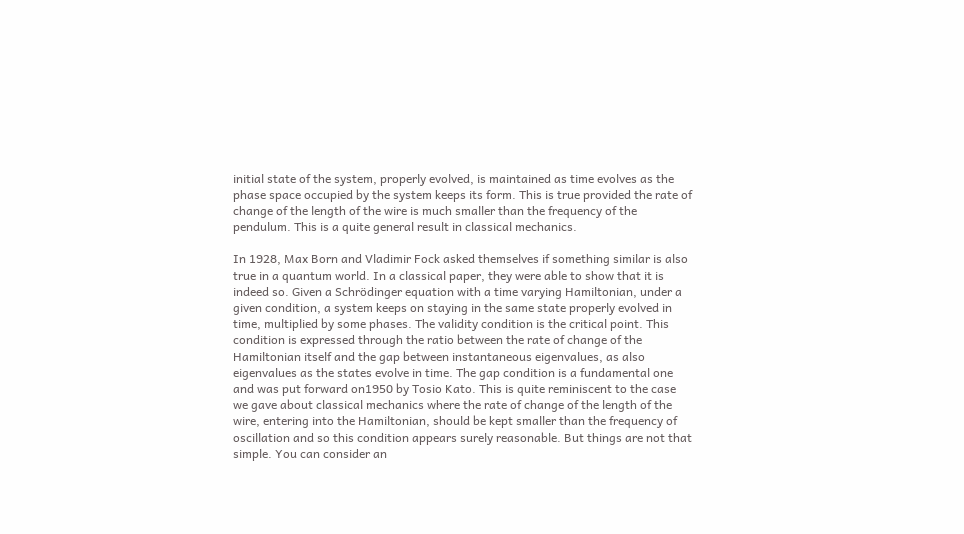initial state of the system, properly evolved, is maintained as time evolves as the phase space occupied by the system keeps its form. This is true provided the rate of change of the length of the wire is much smaller than the frequency of the pendulum. This is a quite general result in classical mechanics.

In 1928, Max Born and Vladimir Fock asked themselves if something similar is also true in a quantum world. In a classical paper, they were able to show that it is indeed so. Given a Schrödinger equation with a time varying Hamiltonian, under a given condition, a system keeps on staying in the same state properly evolved in time, multiplied by some phases. The validity condition is the critical point. This condition is expressed through the ratio between the rate of change of the Hamiltonian itself and the gap between instantaneous eigenvalues, as also eigenvalues as the states evolve in time. The gap condition is a fundamental one and was put forward on1950 by Tosio Kato. This is quite reminiscent to the case we gave about classical mechanics where the rate of change of the length of the wire, entering into the Hamiltonian, should be kept smaller than the frequency of oscillation and so this condition appears surely reasonable. But things are not that simple. You can consider an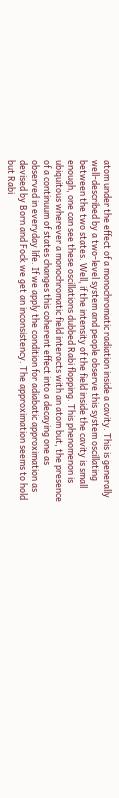atom under the effect of a monochromatic radiation inside a cavity. This is generally well-described by a two-level system and people observe this system oscillating between the two states. Well, if the intensity of the field inside the cavity is small enough, one can see these oscillations dubbed Rabi flopping. This phenomenon is ubiquitous wherever a monochromatic field interacts with an atom but, the presence of a continuum of states changes this coherent effect into a decaying one as observed in everyday life. If we apply the condition for adiabatic approximation as devised by Born and Fock we get an inconsistency. The approximation seems to hold but Rabi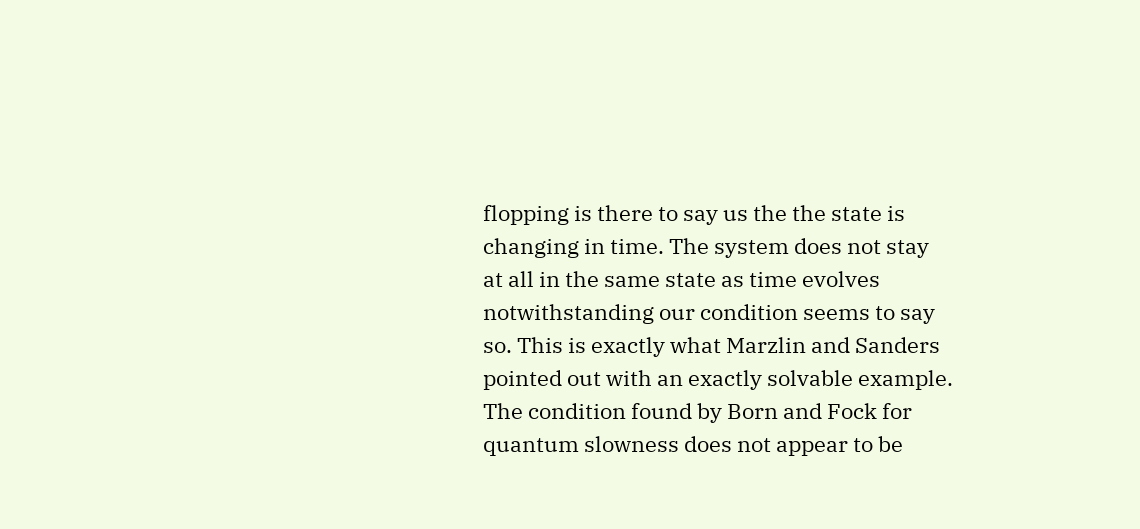flopping is there to say us the the state is changing in time. The system does not stay at all in the same state as time evolves notwithstanding our condition seems to say so. This is exactly what Marzlin and Sanders pointed out with an exactly solvable example. The condition found by Born and Fock for quantum slowness does not appear to be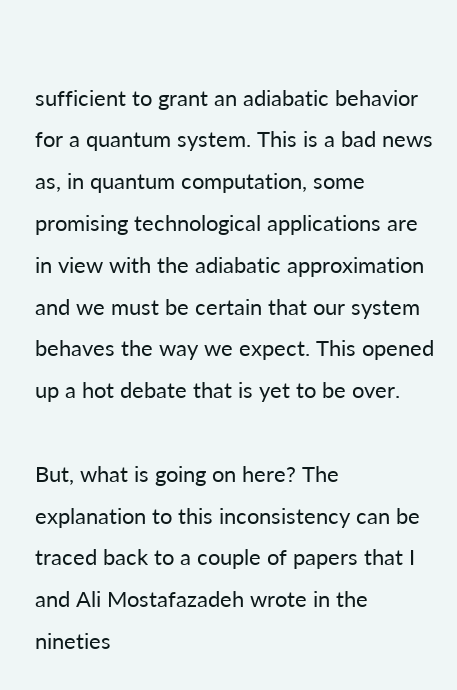sufficient to grant an adiabatic behavior for a quantum system. This is a bad news as, in quantum computation, some promising technological applications are in view with the adiabatic approximation and we must be certain that our system behaves the way we expect. This opened up a hot debate that is yet to be over.

But, what is going on here? The explanation to this inconsistency can be traced back to a couple of papers that I and Ali Mostafazadeh wrote in the nineties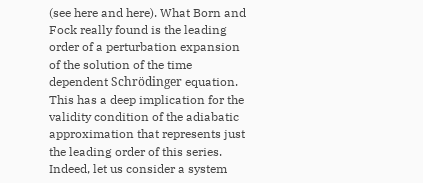(see here and here). What Born and Fock really found is the leading order of a perturbation expansion of the solution of the time dependent Schrödinger equation. This has a deep implication for the validity condition of the adiabatic approximation that represents just the leading order of this series. Indeed, let us consider a system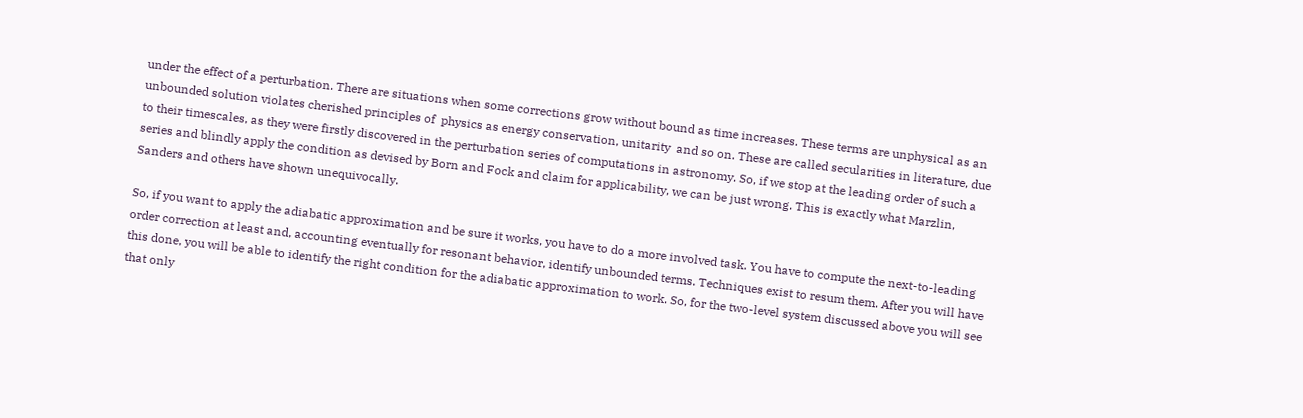under the effect of a perturbation. There are situations when some corrections grow without bound as time increases. These terms are unphysical as an unbounded solution violates cherished principles of  physics as energy conservation, unitarity  and so on. These are called secularities in literature, due to their timescales, as they were firstly discovered in the perturbation series of computations in astronomy. So, if we stop at the leading order of such a series and blindly apply the condition as devised by Born and Fock and claim for applicability, we can be just wrong. This is exactly what Marzlin, Sanders and others have shown unequivocally.

So, if you want to apply the adiabatic approximation and be sure it works, you have to do a more involved task. You have to compute the next-to-leading order correction at least and, accounting eventually for resonant behavior, identify unbounded terms. Techniques exist to resum them. After you will have this done, you will be able to identify the right condition for the adiabatic approximation to work. So, for the two-level system discussed above you will see that only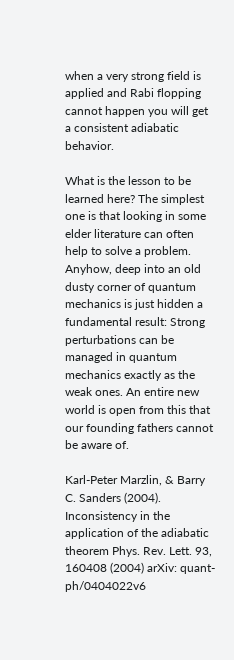when a very strong field is applied and Rabi flopping cannot happen you will get a consistent adiabatic behavior.

What is the lesson to be learned here? The simplest one is that looking in some elder literature can often help to solve a problem. Anyhow, deep into an old dusty corner of quantum mechanics is just hidden a fundamental result: Strong perturbations can be managed in quantum mechanics exactly as the weak ones. An entire new world is open from this that our founding fathers cannot be aware of.

Karl-Peter Marzlin, & Barry C. Sanders (2004). Inconsistency in the application of the adiabatic theorem Phys. Rev. Lett. 93, 160408 (2004) arXiv: quant-ph/0404022v6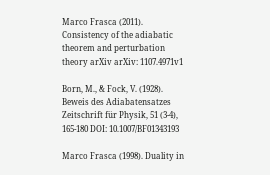Marco Frasca (2011). Consistency of the adiabatic theorem and perturbation theory arXiv arXiv: 1107.4971v1

Born, M., & Fock, V. (1928). Beweis des Adiabatensatzes Zeitschrift für Physik, 51 (3-4), 165-180 DOI: 10.1007/BF01343193

Marco Frasca (1998). Duality in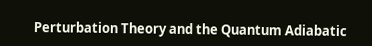Perturbation Theory and the Quantum Adiabatic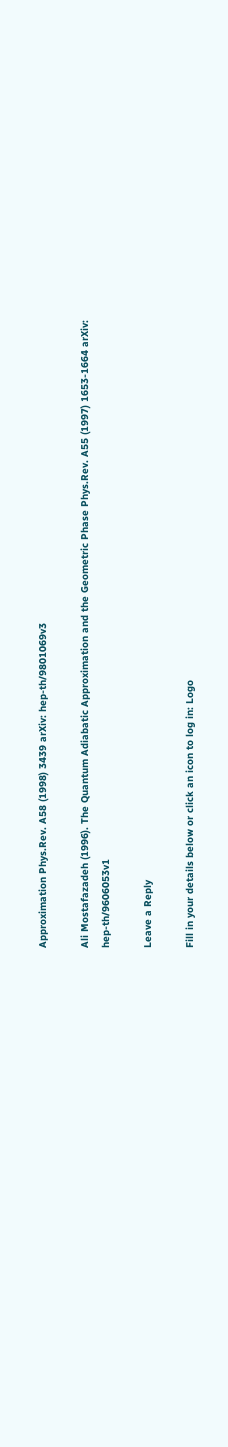Approximation Phys.Rev. A58 (1998) 3439 arXiv: hep-th/9801069v3

Ali Mostafazadeh (1996). The Quantum Adiabatic Approximation and the Geometric Phase Phys.Rev. A55 (1997) 1653-1664 arXiv: hep-th/9606053v1

Leave a Reply

Fill in your details below or click an icon to log in: Logo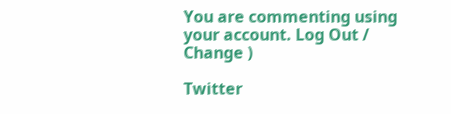You are commenting using your account. Log Out /  Change )

Twitter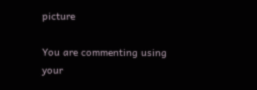picture

You are commenting using your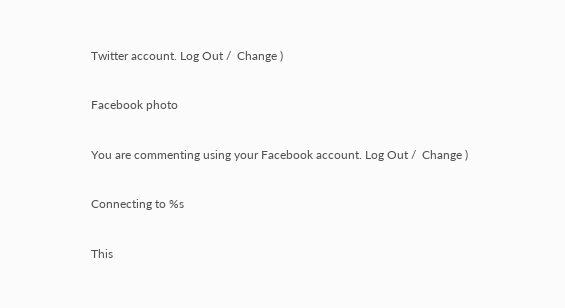Twitter account. Log Out /  Change )

Facebook photo

You are commenting using your Facebook account. Log Out /  Change )

Connecting to %s

This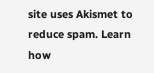site uses Akismet to reduce spam. Learn how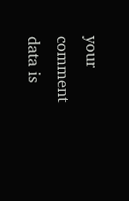your comment data is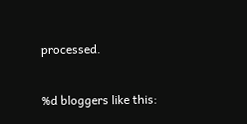processed.

%d bloggers like this: